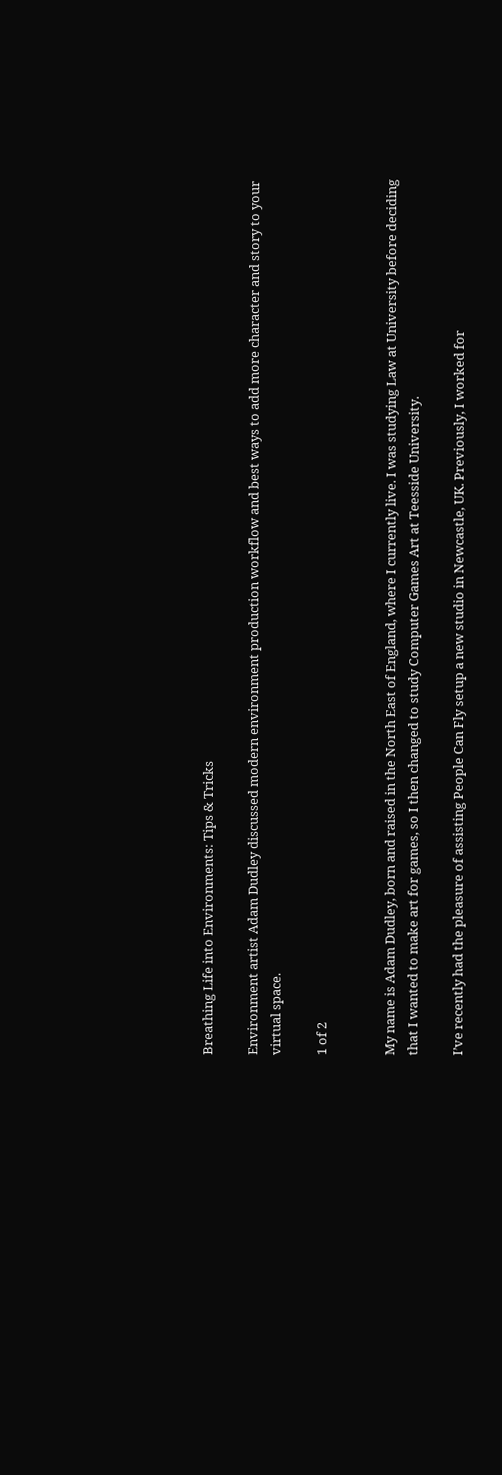Breathing Life into Environments: Tips & Tricks

Environment artist Adam Dudley discussed modern environment production workflow and best ways to add more character and story to your virtual space.

1 of 2


My name is Adam Dudley, born and raised in the North East of England, where I currently live. I was studying Law at University before deciding that I wanted to make art for games, so I then changed to study Computer Games Art at Teesside University.

I’ve recently had the pleasure of assisting People Can Fly setup a new studio in Newcastle, UK. Previously, I worked for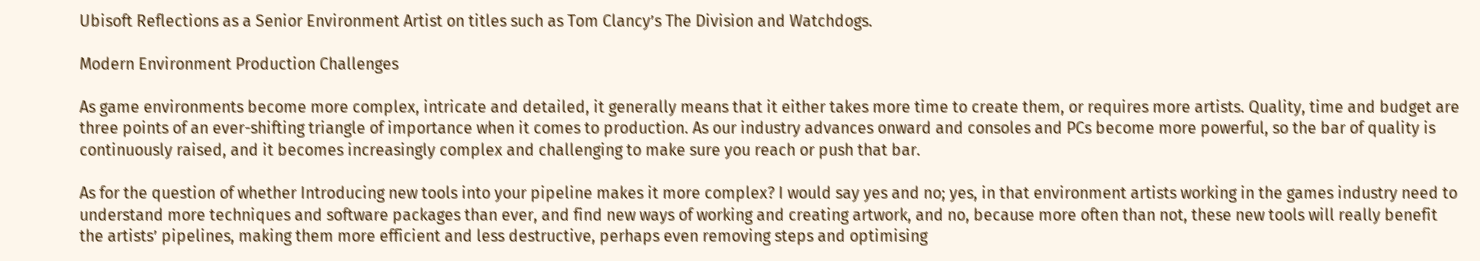Ubisoft Reflections as a Senior Environment Artist on titles such as Tom Clancy’s The Division and Watchdogs.

Modern Environment Production Challenges

As game environments become more complex, intricate and detailed, it generally means that it either takes more time to create them, or requires more artists. Quality, time and budget are three points of an ever-shifting triangle of importance when it comes to production. As our industry advances onward and consoles and PCs become more powerful, so the bar of quality is continuously raised, and it becomes increasingly complex and challenging to make sure you reach or push that bar.

As for the question of whether Introducing new tools into your pipeline makes it more complex? I would say yes and no; yes, in that environment artists working in the games industry need to understand more techniques and software packages than ever, and find new ways of working and creating artwork, and no, because more often than not, these new tools will really benefit the artists’ pipelines, making them more efficient and less destructive, perhaps even removing steps and optimising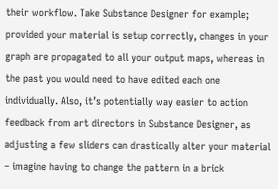their workflow. Take Substance Designer for example; provided your material is setup correctly, changes in your graph are propagated to all your output maps, whereas in the past you would need to have edited each one individually. Also, it’s potentially way easier to action feedback from art directors in Substance Designer, as adjusting a few sliders can drastically alter your material – imagine having to change the pattern in a brick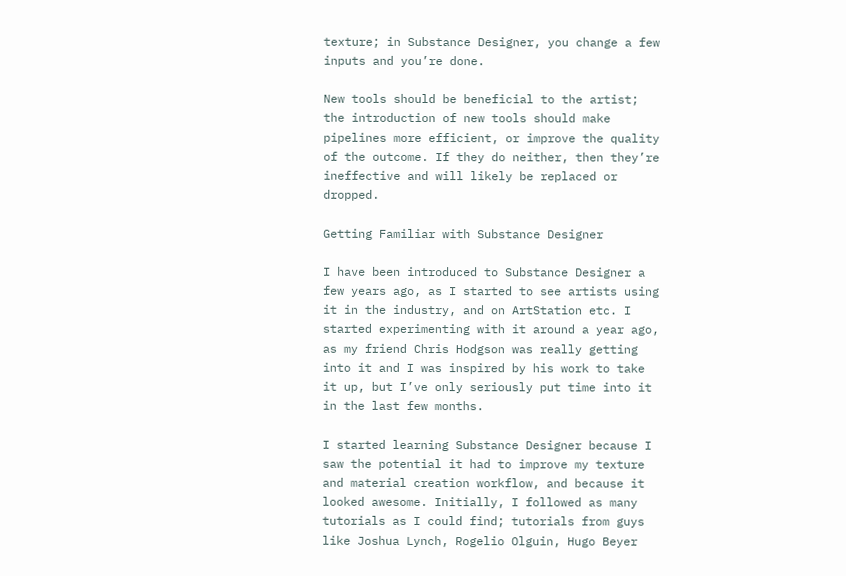texture; in Substance Designer, you change a few inputs and you’re done.

New tools should be beneficial to the artist; the introduction of new tools should make pipelines more efficient, or improve the quality of the outcome. If they do neither, then they’re ineffective and will likely be replaced or dropped.

Getting Familiar with Substance Designer

I have been introduced to Substance Designer a few years ago, as I started to see artists using it in the industry, and on ArtStation etc. I started experimenting with it around a year ago, as my friend Chris Hodgson was really getting into it and I was inspired by his work to take it up, but I’ve only seriously put time into it in the last few months.

I started learning Substance Designer because I saw the potential it had to improve my texture and material creation workflow, and because it looked awesome. Initially, I followed as many tutorials as I could find; tutorials from guys like Joshua Lynch, Rogelio Olguin, Hugo Beyer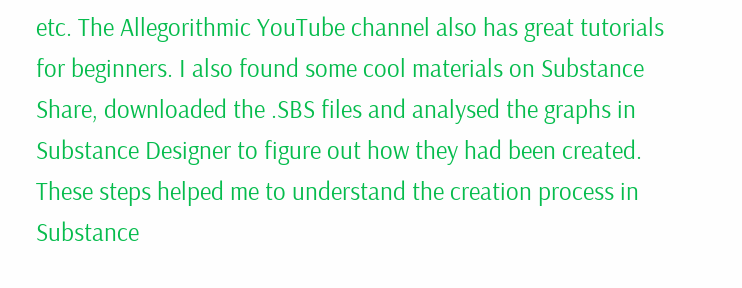etc. The Allegorithmic YouTube channel also has great tutorials for beginners. I also found some cool materials on Substance Share, downloaded the .SBS files and analysed the graphs in Substance Designer to figure out how they had been created. These steps helped me to understand the creation process in Substance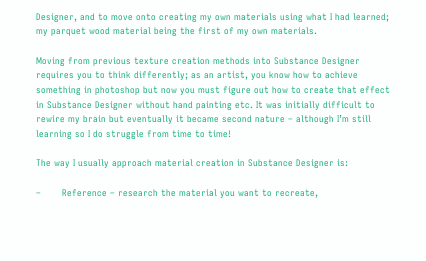Designer, and to move onto creating my own materials using what I had learned; my parquet wood material being the first of my own materials.

Moving from previous texture creation methods into Substance Designer requires you to think differently; as an artist, you know how to achieve something in photoshop but now you must figure out how to create that effect in Substance Designer without hand painting etc. It was initially difficult to rewire my brain but eventually it became second nature – although I’m still learning so I do struggle from time to time!

The way I usually approach material creation in Substance Designer is:

–       Reference – research the material you want to recreate,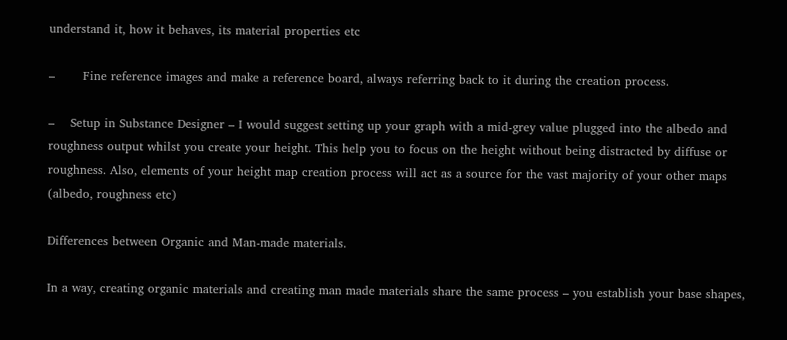understand it, how it behaves, its material properties etc

–       Fine reference images and make a reference board, always referring back to it during the creation process.

–    Setup in Substance Designer – I would suggest setting up your graph with a mid-grey value plugged into the albedo and roughness output whilst you create your height. This help you to focus on the height without being distracted by diffuse or roughness. Also, elements of your height map creation process will act as a source for the vast majority of your other maps (albedo, roughness etc)

Differences between Organic and Man-made materials.

In a way, creating organic materials and creating man made materials share the same process – you establish your base shapes,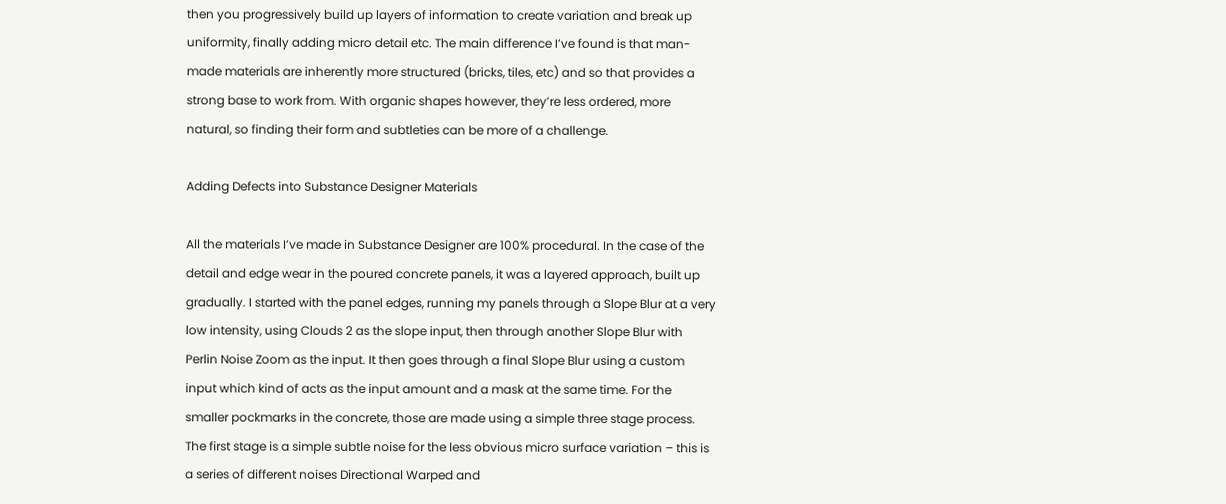then you progressively build up layers of information to create variation and break up uniformity, finally adding micro detail etc. The main difference I’ve found is that man-made materials are inherently more structured (bricks, tiles, etc) and so that provides a strong base to work from. With organic shapes however, they’re less ordered, more natural, so finding their form and subtleties can be more of a challenge.

Adding Defects into Substance Designer Materials

All the materials I’ve made in Substance Designer are 100% procedural. In the case of the detail and edge wear in the poured concrete panels, it was a layered approach, built up gradually. I started with the panel edges, running my panels through a Slope Blur at a very low intensity, using Clouds 2 as the slope input, then through another Slope Blur with Perlin Noise Zoom as the input. It then goes through a final Slope Blur using a custom input which kind of acts as the input amount and a mask at the same time. For the smaller pockmarks in the concrete, those are made using a simple three stage process. The first stage is a simple subtle noise for the less obvious micro surface variation – this is a series of different noises Directional Warped and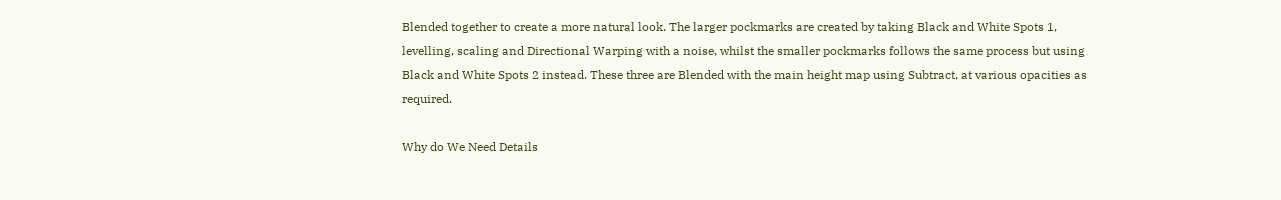Blended together to create a more natural look. The larger pockmarks are created by taking Black and White Spots 1, levelling, scaling and Directional Warping with a noise, whilst the smaller pockmarks follows the same process but using Black and White Spots 2 instead. These three are Blended with the main height map using Subtract, at various opacities as required.

Why do We Need Details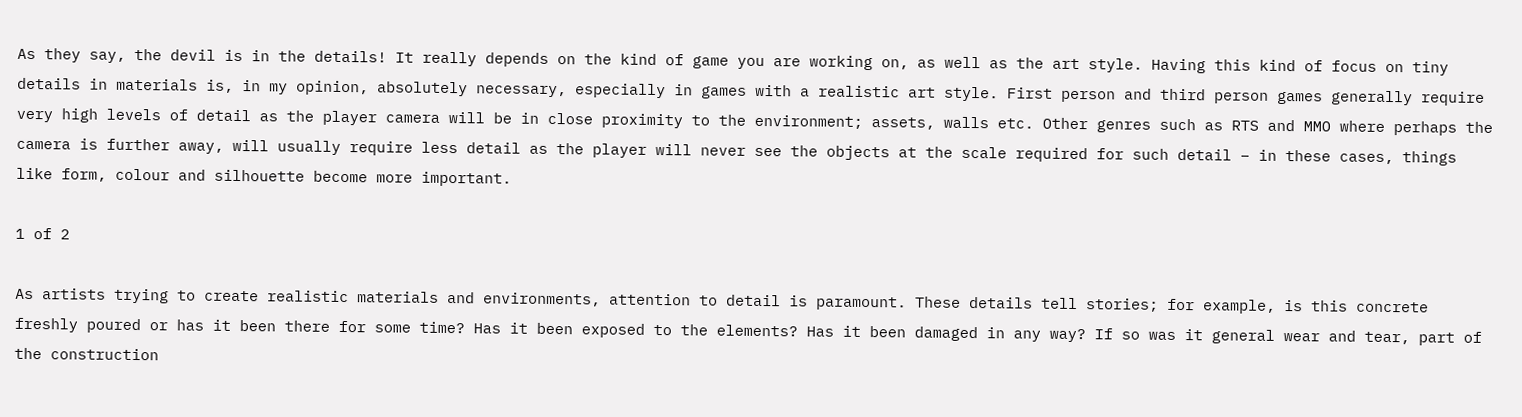As they say, the devil is in the details! It really depends on the kind of game you are working on, as well as the art style. Having this kind of focus on tiny details in materials is, in my opinion, absolutely necessary, especially in games with a realistic art style. First person and third person games generally require very high levels of detail as the player camera will be in close proximity to the environment; assets, walls etc. Other genres such as RTS and MMO where perhaps the camera is further away, will usually require less detail as the player will never see the objects at the scale required for such detail – in these cases, things like form, colour and silhouette become more important.

1 of 2

As artists trying to create realistic materials and environments, attention to detail is paramount. These details tell stories; for example, is this concrete freshly poured or has it been there for some time? Has it been exposed to the elements? Has it been damaged in any way? If so was it general wear and tear, part of the construction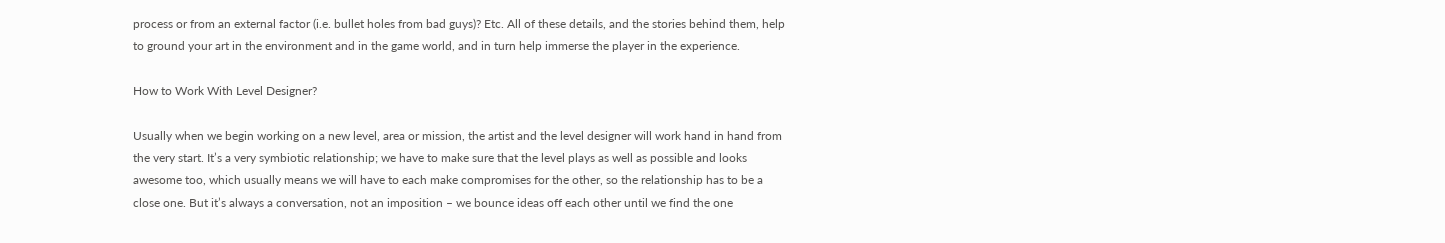process or from an external factor (i.e. bullet holes from bad guys)? Etc. All of these details, and the stories behind them, help to ground your art in the environment and in the game world, and in turn help immerse the player in the experience.

How to Work With Level Designer?

Usually when we begin working on a new level, area or mission, the artist and the level designer will work hand in hand from the very start. It’s a very symbiotic relationship; we have to make sure that the level plays as well as possible and looks awesome too, which usually means we will have to each make compromises for the other, so the relationship has to be a close one. But it’s always a conversation, not an imposition – we bounce ideas off each other until we find the one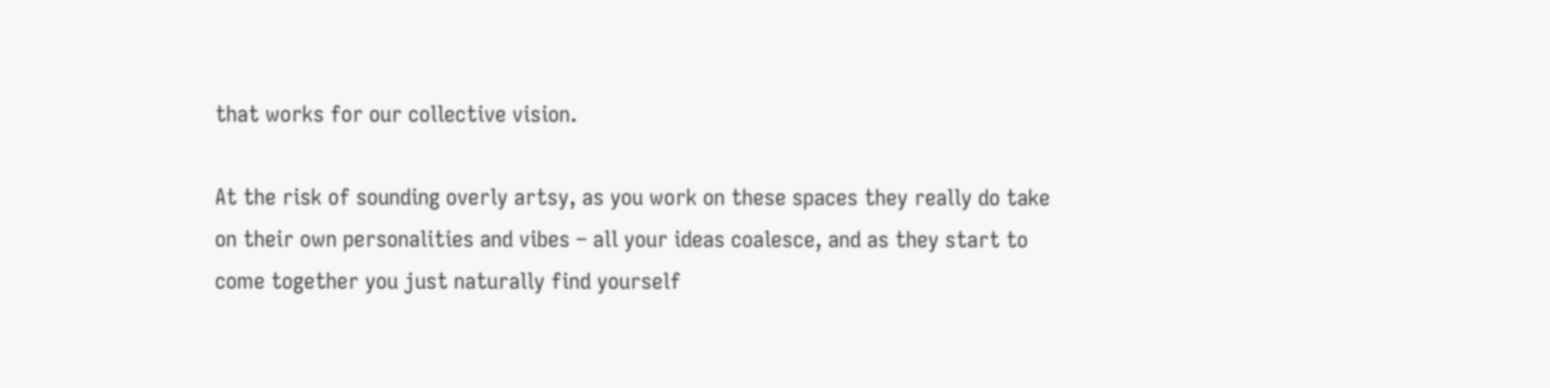that works for our collective vision.

At the risk of sounding overly artsy, as you work on these spaces they really do take on their own personalities and vibes – all your ideas coalesce, and as they start to come together you just naturally find yourself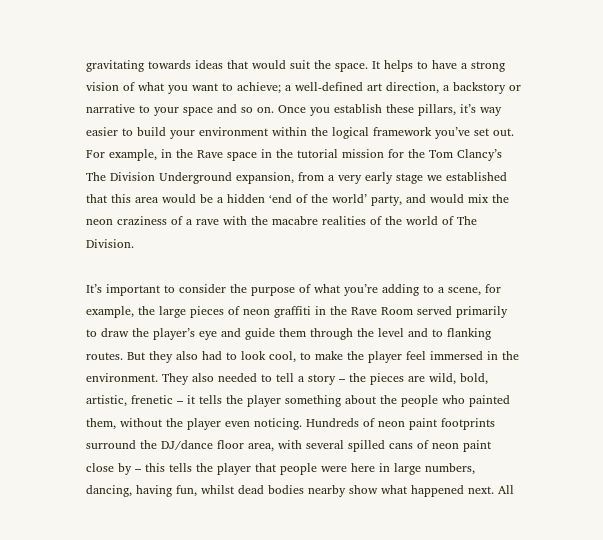gravitating towards ideas that would suit the space. It helps to have a strong vision of what you want to achieve; a well-defined art direction, a backstory or narrative to your space and so on. Once you establish these pillars, it’s way easier to build your environment within the logical framework you’ve set out. For example, in the Rave space in the tutorial mission for the Tom Clancy’s The Division Underground expansion, from a very early stage we established that this area would be a hidden ‘end of the world’ party, and would mix the neon craziness of a rave with the macabre realities of the world of The Division.

It’s important to consider the purpose of what you’re adding to a scene, for example, the large pieces of neon graffiti in the Rave Room served primarily to draw the player’s eye and guide them through the level and to flanking routes. But they also had to look cool, to make the player feel immersed in the environment. They also needed to tell a story – the pieces are wild, bold, artistic, frenetic – it tells the player something about the people who painted them, without the player even noticing. Hundreds of neon paint footprints surround the DJ/dance floor area, with several spilled cans of neon paint close by – this tells the player that people were here in large numbers, dancing, having fun, whilst dead bodies nearby show what happened next. All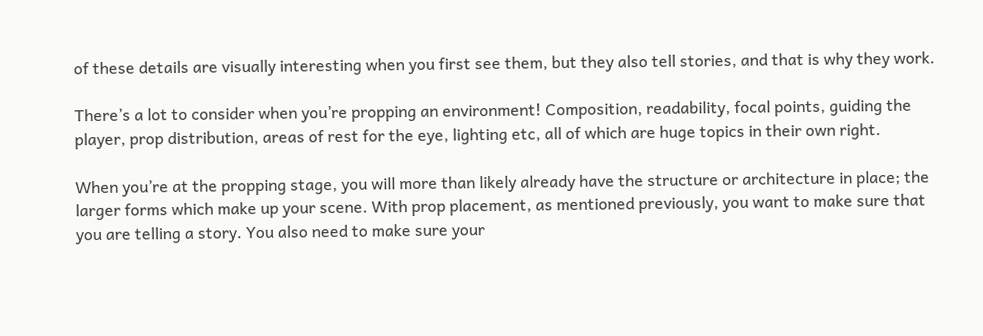of these details are visually interesting when you first see them, but they also tell stories, and that is why they work.

There’s a lot to consider when you’re propping an environment! Composition, readability, focal points, guiding the player, prop distribution, areas of rest for the eye, lighting etc, all of which are huge topics in their own right.

When you’re at the propping stage, you will more than likely already have the structure or architecture in place; the larger forms which make up your scene. With prop placement, as mentioned previously, you want to make sure that you are telling a story. You also need to make sure your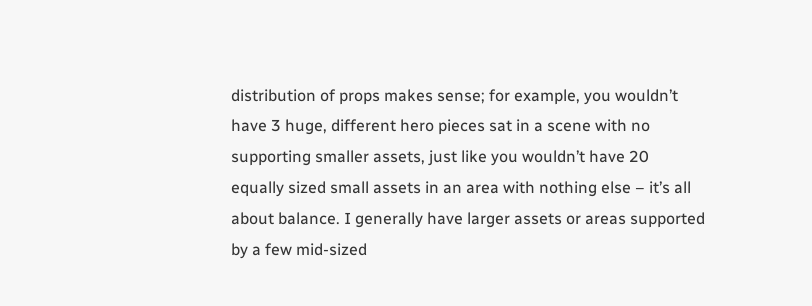distribution of props makes sense; for example, you wouldn’t have 3 huge, different hero pieces sat in a scene with no supporting smaller assets, just like you wouldn’t have 20 equally sized small assets in an area with nothing else – it’s all about balance. I generally have larger assets or areas supported by a few mid-sized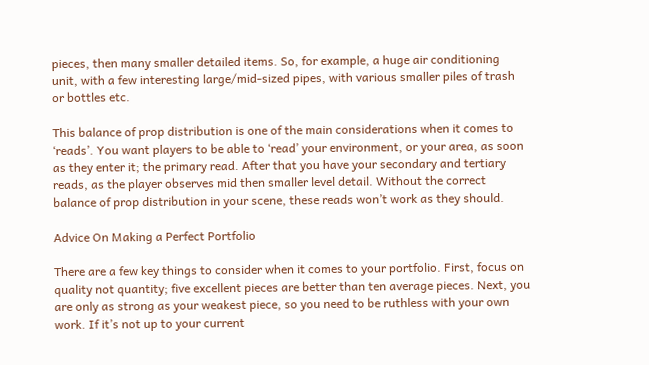pieces, then many smaller detailed items. So, for example, a huge air conditioning unit, with a few interesting large/mid-sized pipes, with various smaller piles of trash or bottles etc.

This balance of prop distribution is one of the main considerations when it comes to ‘reads’. You want players to be able to ‘read’ your environment, or your area, as soon as they enter it; the primary read. After that you have your secondary and tertiary reads, as the player observes mid then smaller level detail. Without the correct balance of prop distribution in your scene, these reads won’t work as they should.

Advice On Making a Perfect Portfolio

There are a few key things to consider when it comes to your portfolio. First, focus on quality not quantity; five excellent pieces are better than ten average pieces. Next, you are only as strong as your weakest piece, so you need to be ruthless with your own work. If it’s not up to your current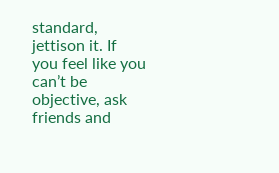standard, jettison it. If you feel like you can’t be objective, ask friends and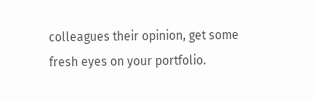colleagues their opinion, get some fresh eyes on your portfolio.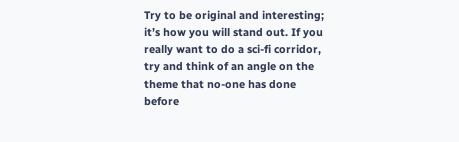Try to be original and interesting; it’s how you will stand out. If you really want to do a sci-fi corridor, try and think of an angle on the theme that no-one has done before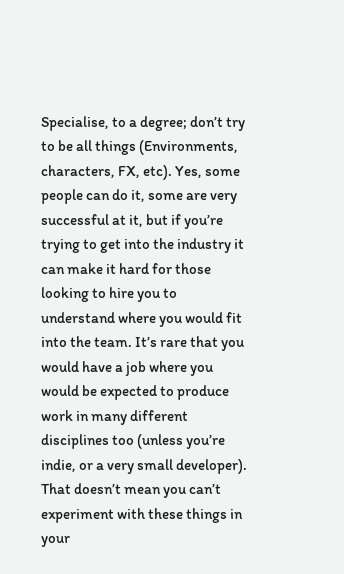Specialise, to a degree; don’t try to be all things (Environments, characters, FX, etc). Yes, some people can do it, some are very successful at it, but if you’re trying to get into the industry it can make it hard for those looking to hire you to understand where you would fit into the team. It’s rare that you would have a job where you would be expected to produce work in many different disciplines too (unless you’re indie, or a very small developer). That doesn’t mean you can’t experiment with these things in your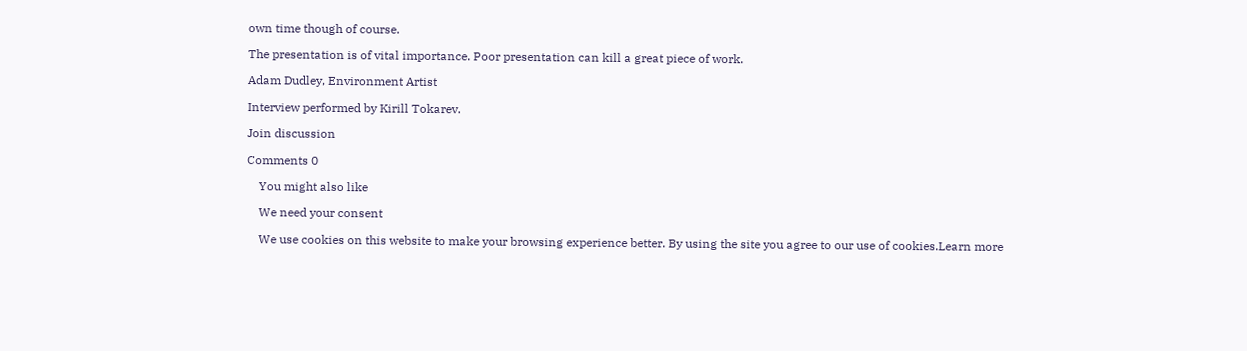own time though of course.

The presentation is of vital importance. Poor presentation can kill a great piece of work.

Adam Dudley, Environment Artist

Interview performed by Kirill Tokarev.

Join discussion

Comments 0

    You might also like

    We need your consent

    We use cookies on this website to make your browsing experience better. By using the site you agree to our use of cookies.Learn more